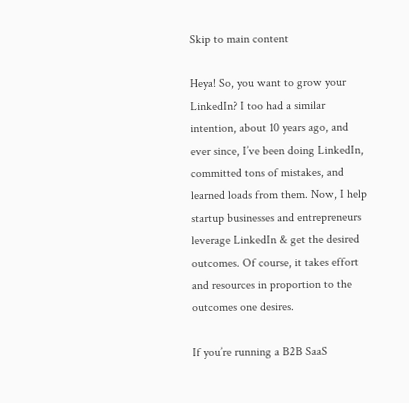Skip to main content

Heya! So, you want to grow your LinkedIn? I too had a similar intention, about 10 years ago, and ever since, I’ve been doing LinkedIn, committed tons of mistakes, and learned loads from them. Now, I help startup businesses and entrepreneurs leverage LinkedIn & get the desired outcomes. Of course, it takes effort and resources in proportion to the outcomes one desires.

If you’re running a B2B SaaS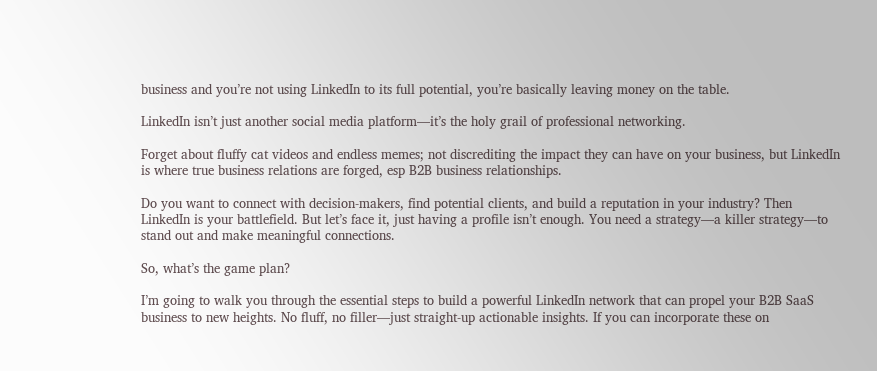business and you’re not using LinkedIn to its full potential, you’re basically leaving money on the table.

LinkedIn isn’t just another social media platform—it’s the holy grail of professional networking.

Forget about fluffy cat videos and endless memes; not discrediting the impact they can have on your business, but LinkedIn is where true business relations are forged, esp B2B business relationships.

Do you want to connect with decision-makers, find potential clients, and build a reputation in your industry? Then LinkedIn is your battlefield. But let’s face it, just having a profile isn’t enough. You need a strategy—a killer strategy—to stand out and make meaningful connections.

So, what’s the game plan?

I’m going to walk you through the essential steps to build a powerful LinkedIn network that can propel your B2B SaaS business to new heights. No fluff, no filler—just straight-up actionable insights. If you can incorporate these on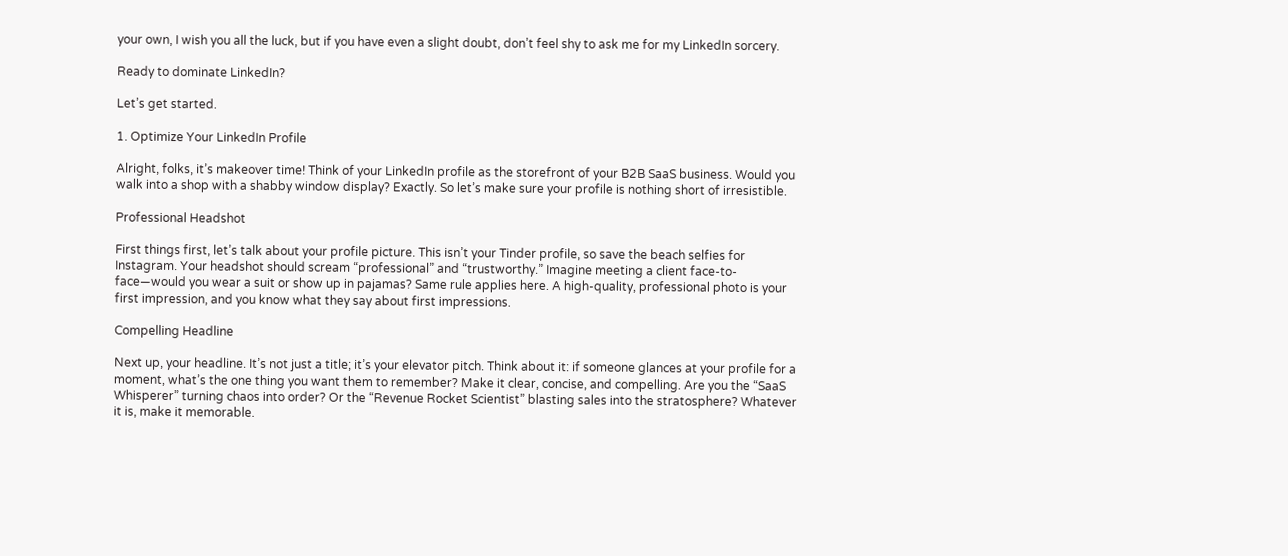your own, I wish you all the luck, but if you have even a slight doubt, don’t feel shy to ask me for my LinkedIn sorcery.

Ready to dominate LinkedIn?

Let’s get started.

1. Optimize Your LinkedIn Profile

Alright, folks, it’s makeover time! Think of your LinkedIn profile as the storefront of your B2B SaaS business. Would you walk into a shop with a shabby window display? Exactly. So let’s make sure your profile is nothing short of irresistible.

Professional Headshot

First things first, let’s talk about your profile picture. This isn’t your Tinder profile, so save the beach selfies for Instagram. Your headshot should scream “professional” and “trustworthy.” Imagine meeting a client face-to-face—would you wear a suit or show up in pajamas? Same rule applies here. A high-quality, professional photo is your first impression, and you know what they say about first impressions.

Compelling Headline

Next up, your headline. It’s not just a title; it’s your elevator pitch. Think about it: if someone glances at your profile for a moment, what’s the one thing you want them to remember? Make it clear, concise, and compelling. Are you the “SaaS Whisperer” turning chaos into order? Or the “Revenue Rocket Scientist” blasting sales into the stratosphere? Whatever it is, make it memorable.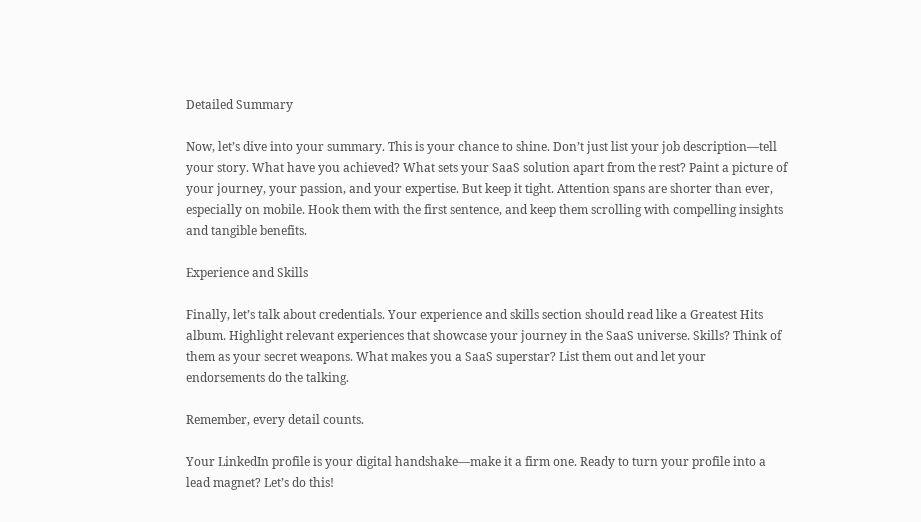Detailed Summary

Now, let’s dive into your summary. This is your chance to shine. Don’t just list your job description—tell your story. What have you achieved? What sets your SaaS solution apart from the rest? Paint a picture of your journey, your passion, and your expertise. But keep it tight. Attention spans are shorter than ever, especially on mobile. Hook them with the first sentence, and keep them scrolling with compelling insights and tangible benefits.

Experience and Skills

Finally, let’s talk about credentials. Your experience and skills section should read like a Greatest Hits album. Highlight relevant experiences that showcase your journey in the SaaS universe. Skills? Think of them as your secret weapons. What makes you a SaaS superstar? List them out and let your endorsements do the talking.

Remember, every detail counts.

Your LinkedIn profile is your digital handshake—make it a firm one. Ready to turn your profile into a lead magnet? Let’s do this!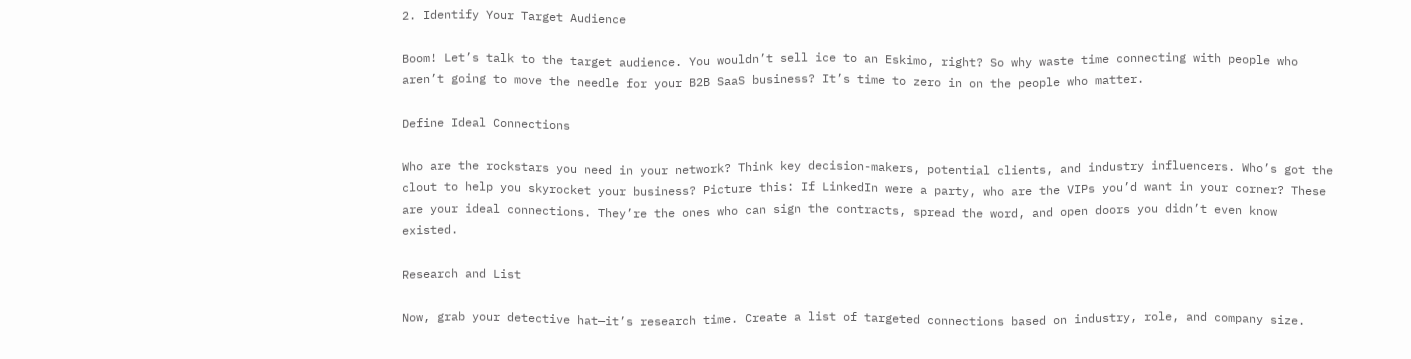2. Identify Your Target Audience

Boom! Let’s talk to the target audience. You wouldn’t sell ice to an Eskimo, right? So why waste time connecting with people who aren’t going to move the needle for your B2B SaaS business? It’s time to zero in on the people who matter.

Define Ideal Connections

Who are the rockstars you need in your network? Think key decision-makers, potential clients, and industry influencers. Who’s got the clout to help you skyrocket your business? Picture this: If LinkedIn were a party, who are the VIPs you’d want in your corner? These are your ideal connections. They’re the ones who can sign the contracts, spread the word, and open doors you didn’t even know existed.

Research and List

Now, grab your detective hat—it’s research time. Create a list of targeted connections based on industry, role, and company size.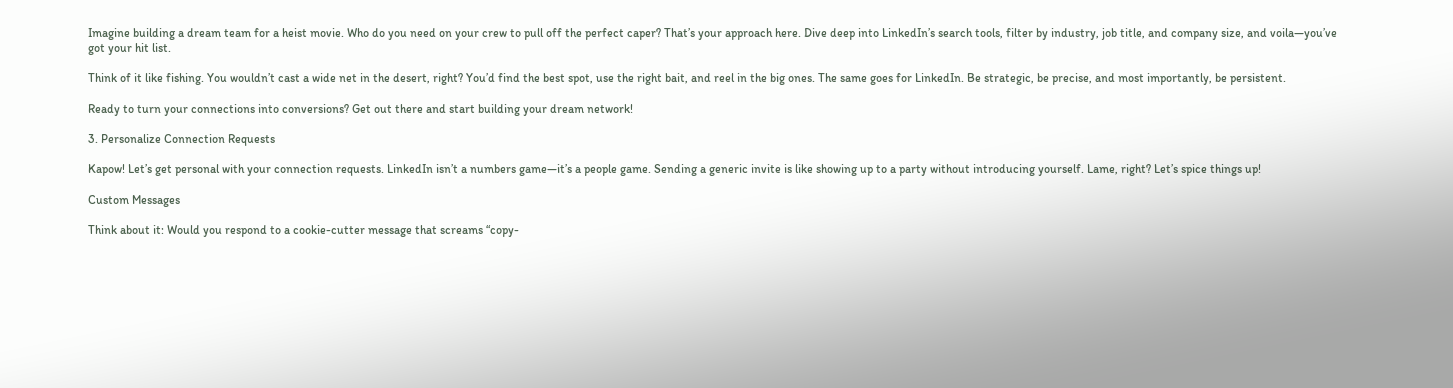Imagine building a dream team for a heist movie. Who do you need on your crew to pull off the perfect caper? That’s your approach here. Dive deep into LinkedIn’s search tools, filter by industry, job title, and company size, and voila—you’ve got your hit list.

Think of it like fishing. You wouldn’t cast a wide net in the desert, right? You’d find the best spot, use the right bait, and reel in the big ones. The same goes for LinkedIn. Be strategic, be precise, and most importantly, be persistent.

Ready to turn your connections into conversions? Get out there and start building your dream network!

3. Personalize Connection Requests

Kapow! Let’s get personal with your connection requests. LinkedIn isn’t a numbers game—it’s a people game. Sending a generic invite is like showing up to a party without introducing yourself. Lame, right? Let’s spice things up!

Custom Messages

Think about it: Would you respond to a cookie-cutter message that screams “copy-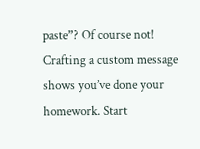paste”? Of course not! Crafting a custom message shows you’ve done your homework. Start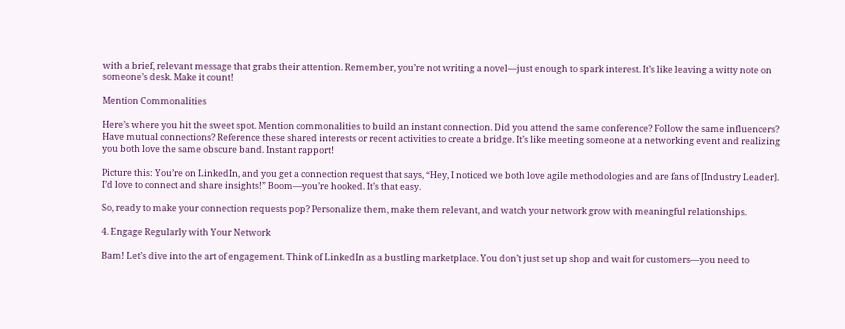with a brief, relevant message that grabs their attention. Remember, you’re not writing a novel—just enough to spark interest. It’s like leaving a witty note on someone’s desk. Make it count!

Mention Commonalities

Here’s where you hit the sweet spot. Mention commonalities to build an instant connection. Did you attend the same conference? Follow the same influencers? Have mutual connections? Reference these shared interests or recent activities to create a bridge. It’s like meeting someone at a networking event and realizing you both love the same obscure band. Instant rapport!

Picture this: You’re on LinkedIn, and you get a connection request that says, “Hey, I noticed we both love agile methodologies and are fans of [Industry Leader]. I’d love to connect and share insights!” Boom—you’re hooked. It’s that easy.

So, ready to make your connection requests pop? Personalize them, make them relevant, and watch your network grow with meaningful relationships.

4. Engage Regularly with Your Network

Bam! Let’s dive into the art of engagement. Think of LinkedIn as a bustling marketplace. You don’t just set up shop and wait for customers—you need to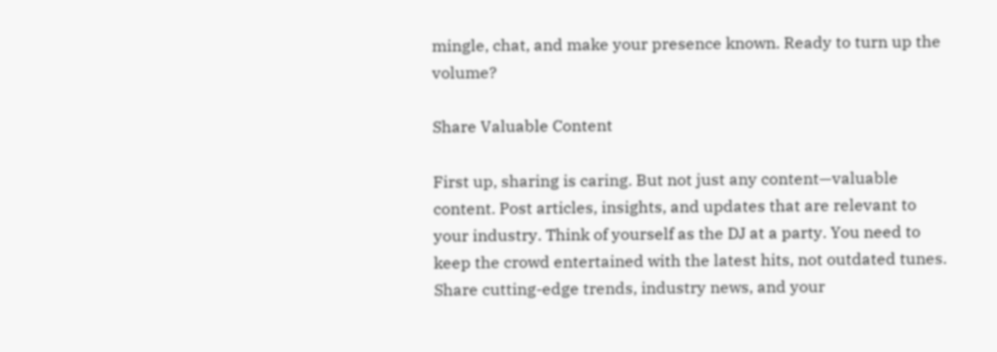mingle, chat, and make your presence known. Ready to turn up the volume?

Share Valuable Content

First up, sharing is caring. But not just any content—valuable content. Post articles, insights, and updates that are relevant to your industry. Think of yourself as the DJ at a party. You need to keep the crowd entertained with the latest hits, not outdated tunes. Share cutting-edge trends, industry news, and your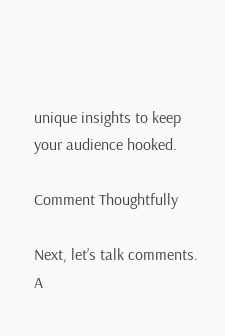unique insights to keep your audience hooked.

Comment Thoughtfully

Next, let’s talk comments. A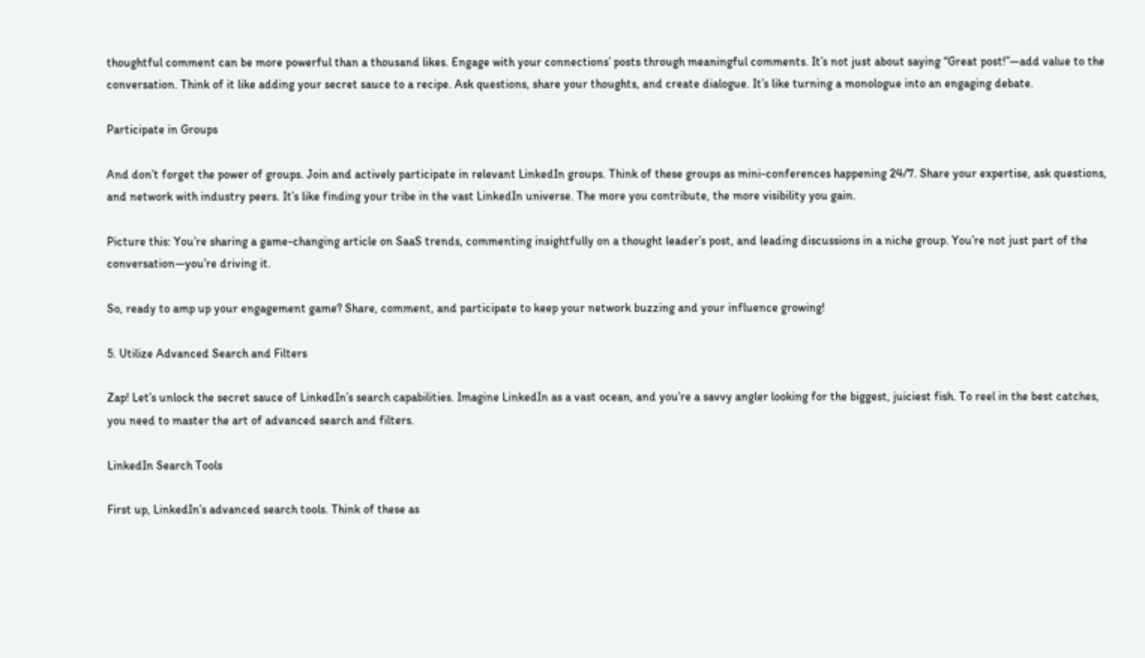thoughtful comment can be more powerful than a thousand likes. Engage with your connections’ posts through meaningful comments. It’s not just about saying “Great post!”—add value to the conversation. Think of it like adding your secret sauce to a recipe. Ask questions, share your thoughts, and create dialogue. It’s like turning a monologue into an engaging debate.

Participate in Groups

And don’t forget the power of groups. Join and actively participate in relevant LinkedIn groups. Think of these groups as mini-conferences happening 24/7. Share your expertise, ask questions, and network with industry peers. It’s like finding your tribe in the vast LinkedIn universe. The more you contribute, the more visibility you gain.

Picture this: You’re sharing a game-changing article on SaaS trends, commenting insightfully on a thought leader’s post, and leading discussions in a niche group. You’re not just part of the conversation—you’re driving it.

So, ready to amp up your engagement game? Share, comment, and participate to keep your network buzzing and your influence growing!

5. Utilize Advanced Search and Filters

Zap! Let’s unlock the secret sauce of LinkedIn’s search capabilities. Imagine LinkedIn as a vast ocean, and you’re a savvy angler looking for the biggest, juiciest fish. To reel in the best catches, you need to master the art of advanced search and filters.

LinkedIn Search Tools

First up, LinkedIn’s advanced search tools. Think of these as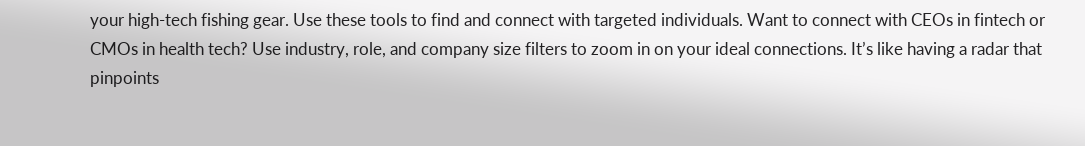your high-tech fishing gear. Use these tools to find and connect with targeted individuals. Want to connect with CEOs in fintech or CMOs in health tech? Use industry, role, and company size filters to zoom in on your ideal connections. It’s like having a radar that pinpoints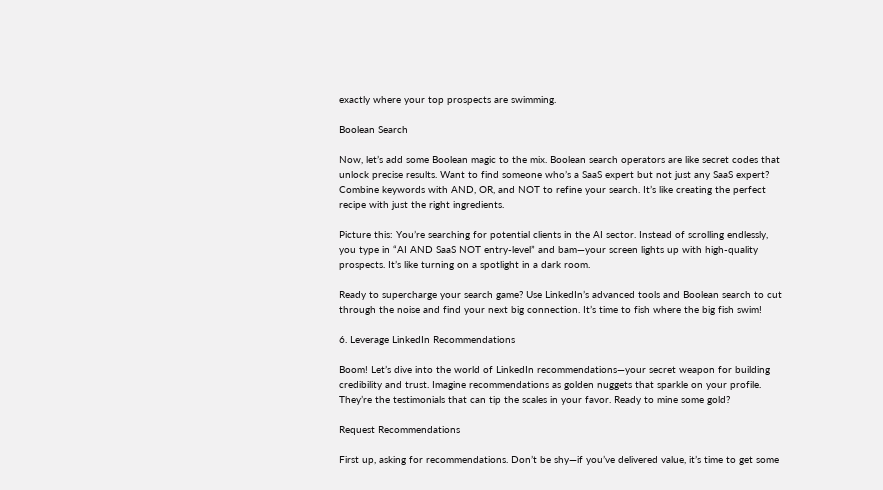exactly where your top prospects are swimming.

Boolean Search

Now, let’s add some Boolean magic to the mix. Boolean search operators are like secret codes that unlock precise results. Want to find someone who’s a SaaS expert but not just any SaaS expert? Combine keywords with AND, OR, and NOT to refine your search. It’s like creating the perfect recipe with just the right ingredients.

Picture this: You’re searching for potential clients in the AI sector. Instead of scrolling endlessly, you type in “AI AND SaaS NOT entry-level” and bam—your screen lights up with high-quality prospects. It’s like turning on a spotlight in a dark room.

Ready to supercharge your search game? Use LinkedIn’s advanced tools and Boolean search to cut through the noise and find your next big connection. It’s time to fish where the big fish swim!

6. Leverage LinkedIn Recommendations

Boom! Let’s dive into the world of LinkedIn recommendations—your secret weapon for building credibility and trust. Imagine recommendations as golden nuggets that sparkle on your profile. They’re the testimonials that can tip the scales in your favor. Ready to mine some gold?

Request Recommendations

First up, asking for recommendations. Don’t be shy—if you’ve delivered value, it’s time to get some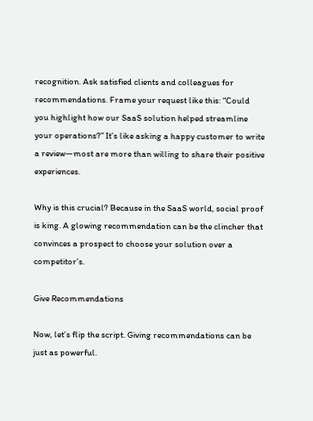recognition. Ask satisfied clients and colleagues for recommendations. Frame your request like this: “Could you highlight how our SaaS solution helped streamline your operations?” It’s like asking a happy customer to write a review—most are more than willing to share their positive experiences.

Why is this crucial? Because in the SaaS world, social proof is king. A glowing recommendation can be the clincher that convinces a prospect to choose your solution over a competitor’s.

Give Recommendations

Now, let’s flip the script. Giving recommendations can be just as powerful.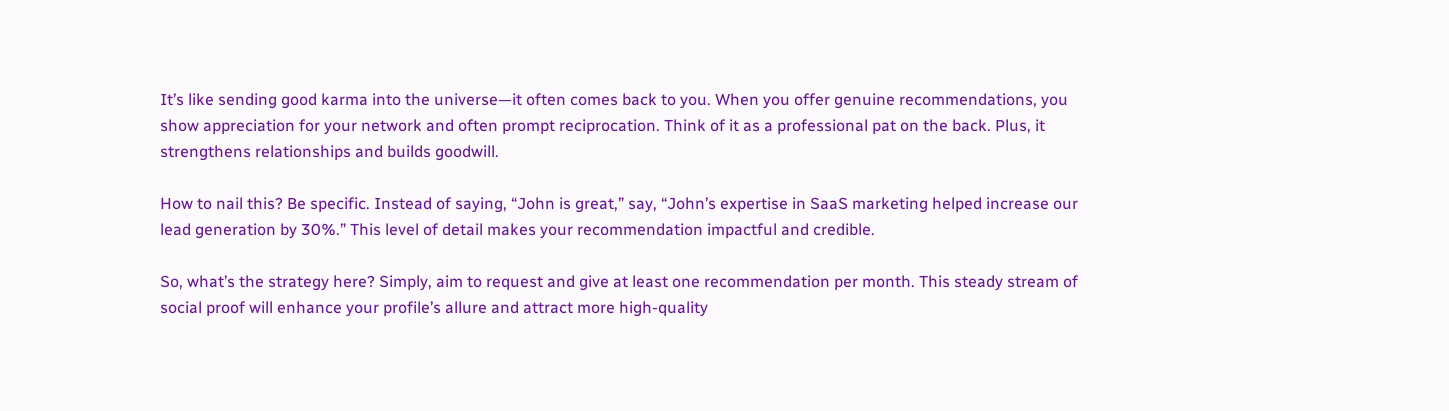It’s like sending good karma into the universe—it often comes back to you. When you offer genuine recommendations, you show appreciation for your network and often prompt reciprocation. Think of it as a professional pat on the back. Plus, it strengthens relationships and builds goodwill.

How to nail this? Be specific. Instead of saying, “John is great,” say, “John’s expertise in SaaS marketing helped increase our lead generation by 30%.” This level of detail makes your recommendation impactful and credible.

So, what’s the strategy here? Simply, aim to request and give at least one recommendation per month. This steady stream of social proof will enhance your profile’s allure and attract more high-quality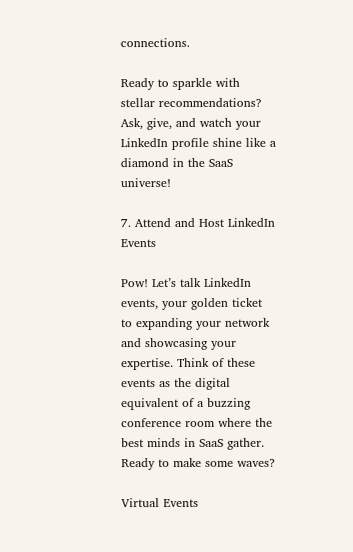connections.

Ready to sparkle with stellar recommendations? Ask, give, and watch your LinkedIn profile shine like a diamond in the SaaS universe!

7. Attend and Host LinkedIn Events

Pow! Let’s talk LinkedIn events, your golden ticket to expanding your network and showcasing your expertise. Think of these events as the digital equivalent of a buzzing conference room where the best minds in SaaS gather. Ready to make some waves?

Virtual Events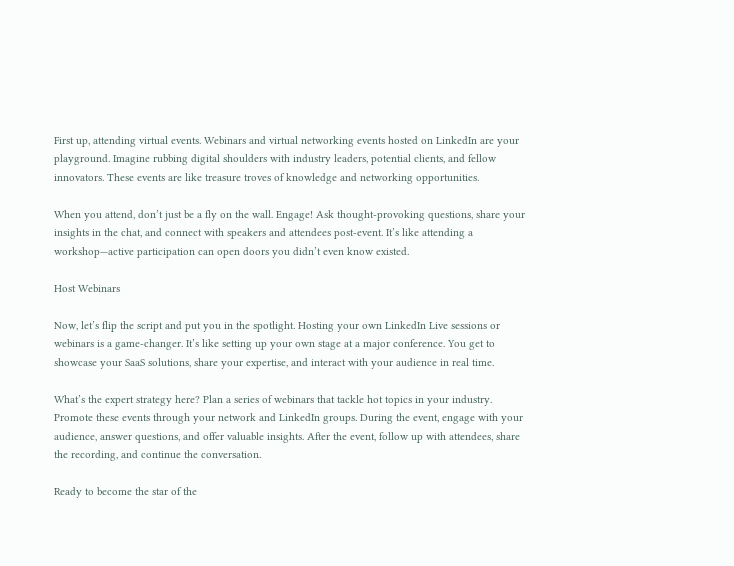First up, attending virtual events. Webinars and virtual networking events hosted on LinkedIn are your playground. Imagine rubbing digital shoulders with industry leaders, potential clients, and fellow innovators. These events are like treasure troves of knowledge and networking opportunities.

When you attend, don’t just be a fly on the wall. Engage! Ask thought-provoking questions, share your insights in the chat, and connect with speakers and attendees post-event. It’s like attending a workshop—active participation can open doors you didn’t even know existed.

Host Webinars

Now, let’s flip the script and put you in the spotlight. Hosting your own LinkedIn Live sessions or webinars is a game-changer. It’s like setting up your own stage at a major conference. You get to showcase your SaaS solutions, share your expertise, and interact with your audience in real time.

What’s the expert strategy here? Plan a series of webinars that tackle hot topics in your industry. Promote these events through your network and LinkedIn groups. During the event, engage with your audience, answer questions, and offer valuable insights. After the event, follow up with attendees, share the recording, and continue the conversation.

Ready to become the star of the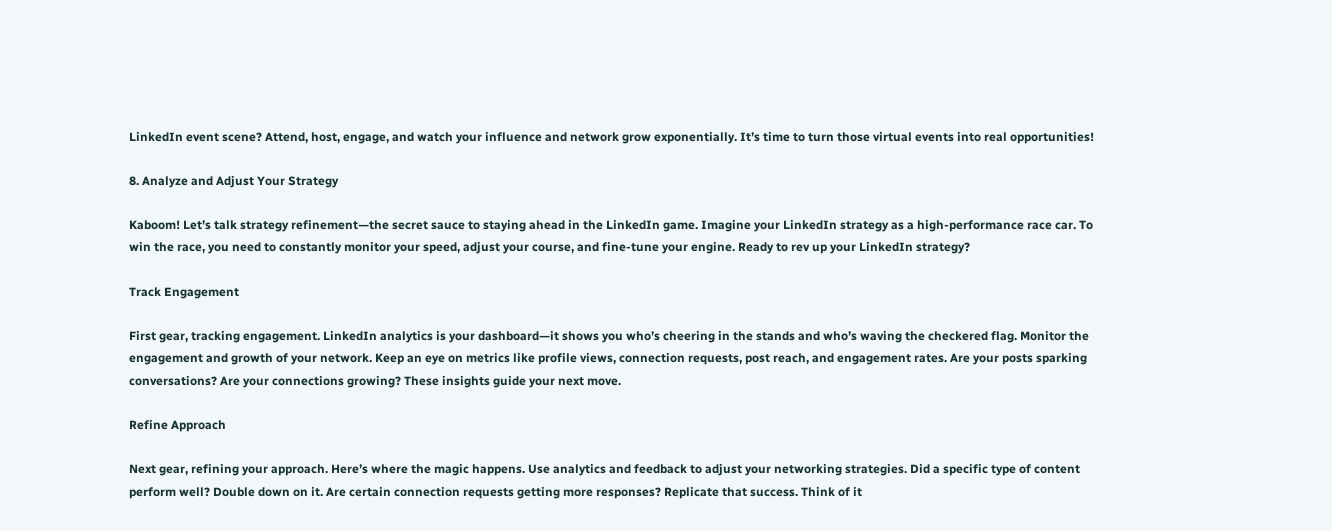LinkedIn event scene? Attend, host, engage, and watch your influence and network grow exponentially. It’s time to turn those virtual events into real opportunities!

8. Analyze and Adjust Your Strategy

Kaboom! Let’s talk strategy refinement—the secret sauce to staying ahead in the LinkedIn game. Imagine your LinkedIn strategy as a high-performance race car. To win the race, you need to constantly monitor your speed, adjust your course, and fine-tune your engine. Ready to rev up your LinkedIn strategy?

Track Engagement

First gear, tracking engagement. LinkedIn analytics is your dashboard—it shows you who’s cheering in the stands and who’s waving the checkered flag. Monitor the engagement and growth of your network. Keep an eye on metrics like profile views, connection requests, post reach, and engagement rates. Are your posts sparking conversations? Are your connections growing? These insights guide your next move.

Refine Approach

Next gear, refining your approach. Here’s where the magic happens. Use analytics and feedback to adjust your networking strategies. Did a specific type of content perform well? Double down on it. Are certain connection requests getting more responses? Replicate that success. Think of it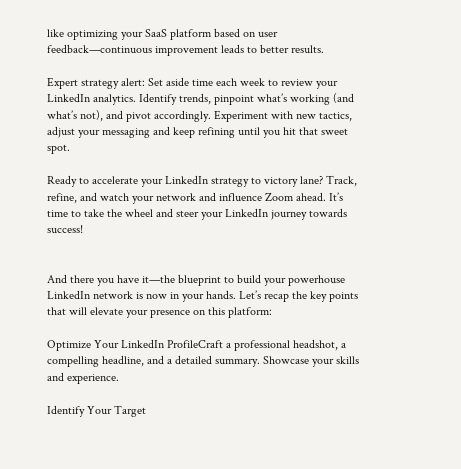like optimizing your SaaS platform based on user feedback—continuous improvement leads to better results.

Expert strategy alert: Set aside time each week to review your LinkedIn analytics. Identify trends, pinpoint what’s working (and what’s not), and pivot accordingly. Experiment with new tactics, adjust your messaging and keep refining until you hit that sweet spot.

Ready to accelerate your LinkedIn strategy to victory lane? Track, refine, and watch your network and influence Zoom ahead. It’s time to take the wheel and steer your LinkedIn journey towards success!


And there you have it—the blueprint to build your powerhouse LinkedIn network is now in your hands. Let’s recap the key points that will elevate your presence on this platform:

Optimize Your LinkedIn ProfileCraft a professional headshot, a compelling headline, and a detailed summary. Showcase your skills and experience.

Identify Your Target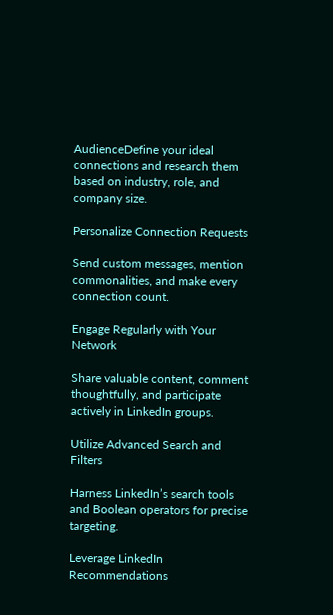AudienceDefine your ideal connections and research them based on industry, role, and company size.

Personalize Connection Requests

Send custom messages, mention commonalities, and make every connection count.

Engage Regularly with Your Network

Share valuable content, comment thoughtfully, and participate actively in LinkedIn groups.

Utilize Advanced Search and Filters

Harness LinkedIn’s search tools and Boolean operators for precise targeting.

Leverage LinkedIn Recommendations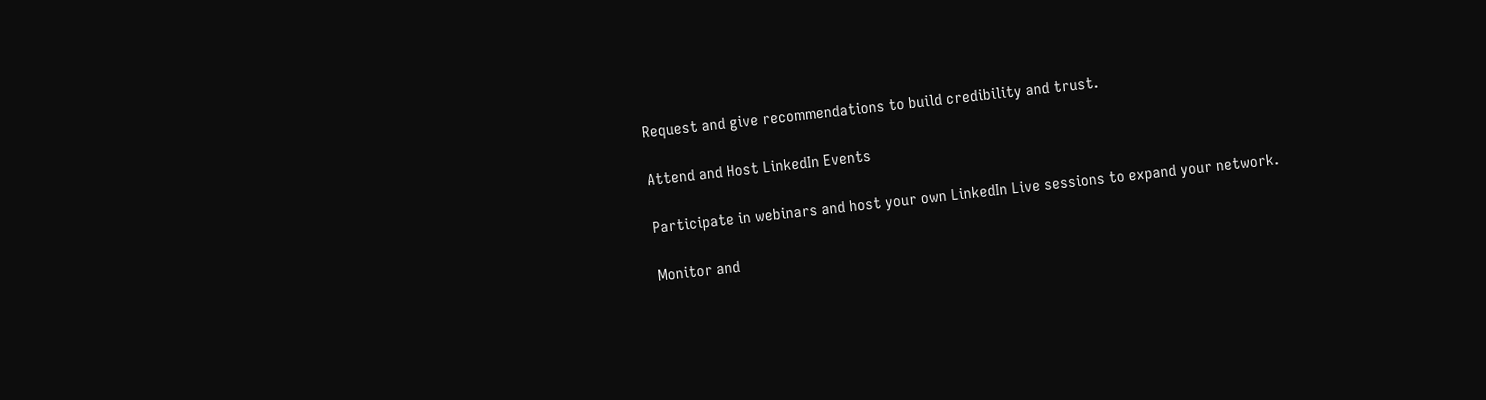Request and give recommendations to build credibility and trust.

Attend and Host LinkedIn Events

Participate in webinars and host your own LinkedIn Live sessions to expand your network.

Monitor and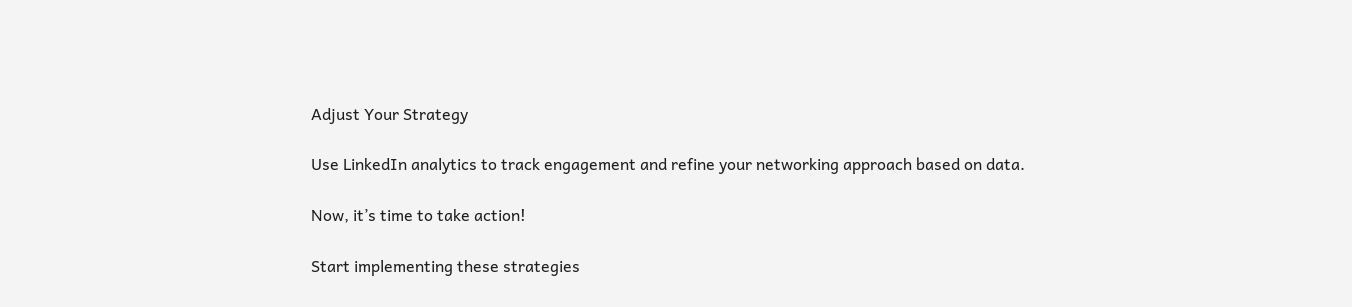Adjust Your Strategy

Use LinkedIn analytics to track engagement and refine your networking approach based on data.

Now, it’s time to take action!

Start implementing these strategies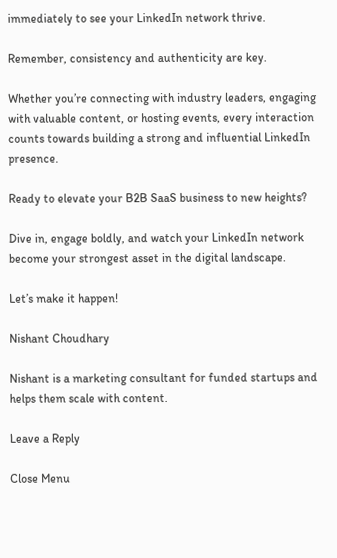immediately to see your LinkedIn network thrive.

Remember, consistency and authenticity are key.

Whether you’re connecting with industry leaders, engaging with valuable content, or hosting events, every interaction counts towards building a strong and influential LinkedIn presence.

Ready to elevate your B2B SaaS business to new heights?

Dive in, engage boldly, and watch your LinkedIn network become your strongest asset in the digital landscape.

Let’s make it happen!

Nishant Choudhary

Nishant is a marketing consultant for funded startups and helps them scale with content.

Leave a Reply

Close Menu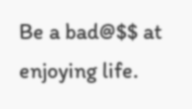Be a bad@$$ at enjoying life.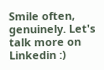Smile often, genuinely. Let's talk more on Linkedin :)